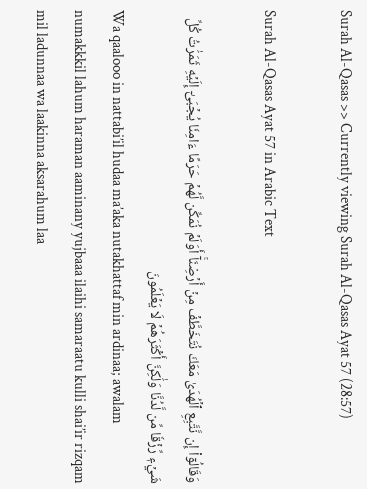Surah Al-Qasas >> Currently viewing Surah Al-Qasas Ayat 57 (28:57)

Surah Al-Qasas Ayat 57 in Arabic Text

وَقَالُوٓاْ إِن نَّتَّبِعِ ٱلۡهُدَىٰ مَعَكَ نُتَخَطَّفۡ مِنۡ أَرۡضِنَآۚ أَوَلَمۡ نُمَكِّن لَّهُمۡ حَرَمًا ءَامِنٗا يُجۡبَىٰٓ إِلَيۡهِ ثَمَرَٰتُ كُلِّ شَيۡءٖ رِّزۡقٗا مِّن لَّدُنَّا وَلَٰكِنَّ أَكۡثَرَهُمۡ لَا يَعۡلَمُونَ
Wa qaalooo in nattabi’il hudaa ma’aka nutakhattaf min ardinaa; awalam numakkkil lahum haraman aaminany yujbaaa ilaihi samaraatu kulli shai’ir rizqam mil ladunnaa wa laakinna aksarahum laa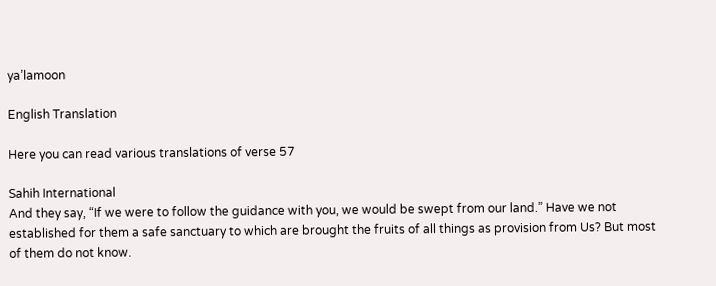ya’lamoon

English Translation

Here you can read various translations of verse 57

Sahih International
And they say, “If we were to follow the guidance with you, we would be swept from our land.” Have we not established for them a safe sanctuary to which are brought the fruits of all things as provision from Us? But most of them do not know.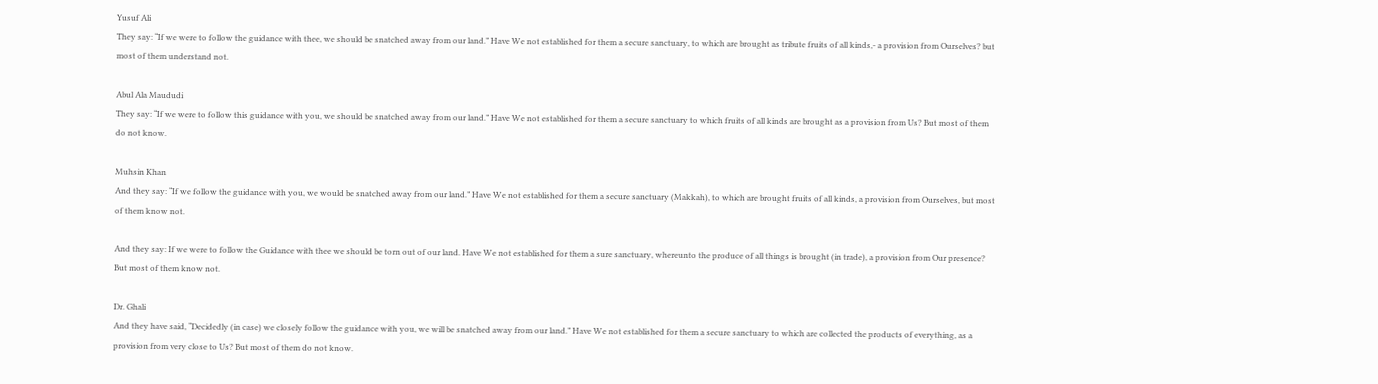Yusuf Ali
They say: “If we were to follow the guidance with thee, we should be snatched away from our land.” Have We not established for them a secure sanctuary, to which are brought as tribute fruits of all kinds,- a provision from Ourselves? but most of them understand not.

Abul Ala Maududi
They say: “If we were to follow this guidance with you, we should be snatched away from our land.” Have We not established for them a secure sanctuary to which fruits of all kinds are brought as a provision from Us? But most of them do not know.

Muhsin Khan
And they say: “If we follow the guidance with you, we would be snatched away from our land.” Have We not established for them a secure sanctuary (Makkah), to which are brought fruits of all kinds, a provision from Ourselves, but most of them know not.

And they say: If we were to follow the Guidance with thee we should be torn out of our land. Have We not established for them a sure sanctuary, whereunto the produce of all things is brought (in trade), a provision from Our presence? But most of them know not.

Dr. Ghali
And they have said, “Decidedly (in case) we closely follow the guidance with you, we will be snatched away from our land.” Have We not established for them a secure sanctuary to which are collected the products of everything, as a provision from very close to Us? But most of them do not know.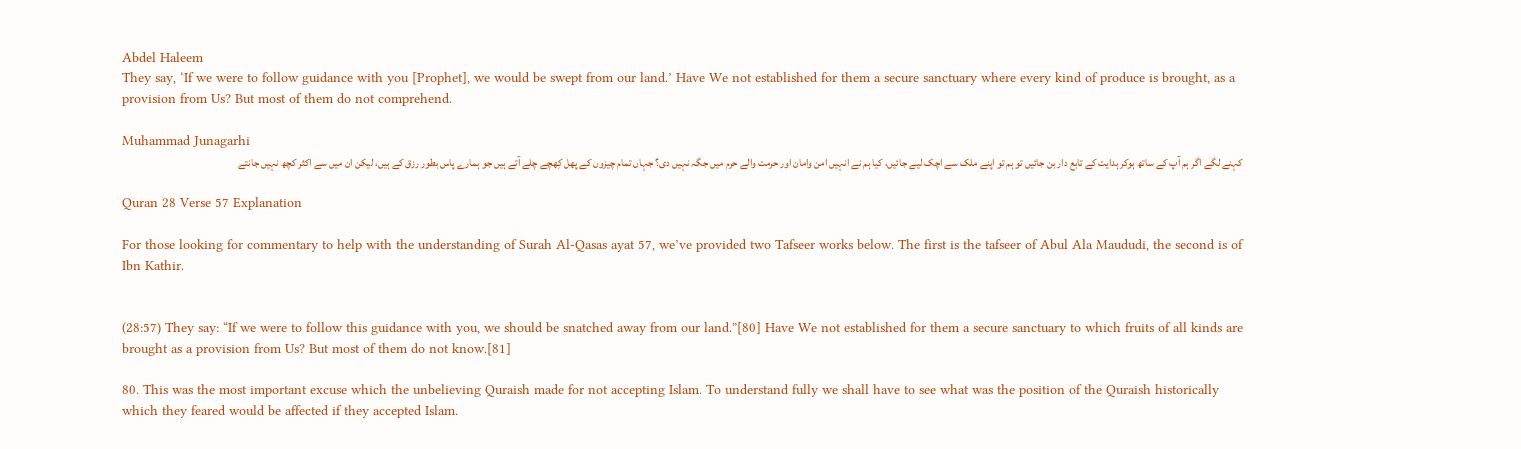Abdel Haleem
They say, ‘If we were to follow guidance with you [Prophet], we would be swept from our land.’ Have We not established for them a secure sanctuary where every kind of produce is brought, as a provision from Us? But most of them do not comprehend.

Muhammad Junagarhi
کہنے لگے اگر ہم آپ کے ساتھ ہوکر ہدایت کے تابع دار بن جائیں تو ہم تو اپنے ملک سے اچک لیے جائیں، کیا ہم نے انہیں امن وامان اور حرمت والے حرم میں جگہ نہیں دی؟ جہاں تمام چیزوں کے پھل کِھچے چلے آتے ہیں جو ہمارے پاس بطور رزق کے ہیں، لیکن ان میں سے اکثر کچھ نہیں جانتے

Quran 28 Verse 57 Explanation

For those looking for commentary to help with the understanding of Surah Al-Qasas ayat 57, we’ve provided two Tafseer works below. The first is the tafseer of Abul Ala Maududi, the second is of Ibn Kathir.


(28:57) They say: “If we were to follow this guidance with you, we should be snatched away from our land.”[80] Have We not established for them a secure sanctuary to which fruits of all kinds are brought as a provision from Us? But most of them do not know.[81]

80. This was the most important excuse which the unbelieving Quraish made for not accepting Islam. To understand fully we shall have to see what was the position of the Quraish historically which they feared would be affected if they accepted Islam.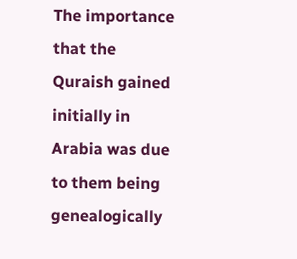The importance that the Quraish gained initially in Arabia was due to them being genealogically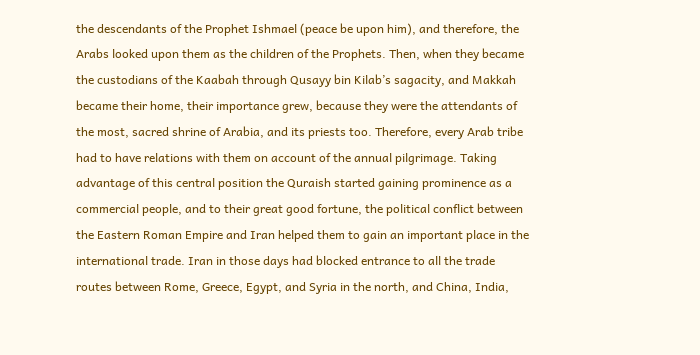the descendants of the Prophet Ishmael (peace be upon him), and therefore, the Arabs looked upon them as the children of the Prophets. Then, when they became the custodians of the Kaabah through Qusayy bin Kilab’s sagacity, and Makkah became their home, their importance grew, because they were the attendants of the most, sacred shrine of Arabia, and its priests too. Therefore, every Arab tribe had to have relations with them on account of the annual pilgrimage. Taking advantage of this central position the Quraish started gaining prominence as a commercial people, and to their great good fortune, the political conflict between the Eastern Roman Empire and Iran helped them to gain an important place in the international trade. Iran in those days had blocked entrance to all the trade routes between Rome, Greece, Egypt, and Syria in the north, and China, India,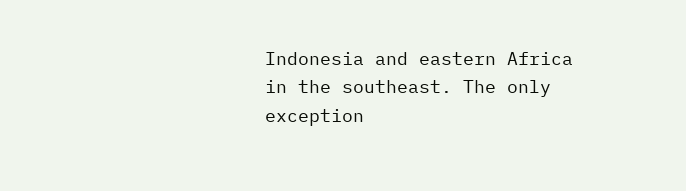Indonesia and eastern Africa in the southeast. The only exception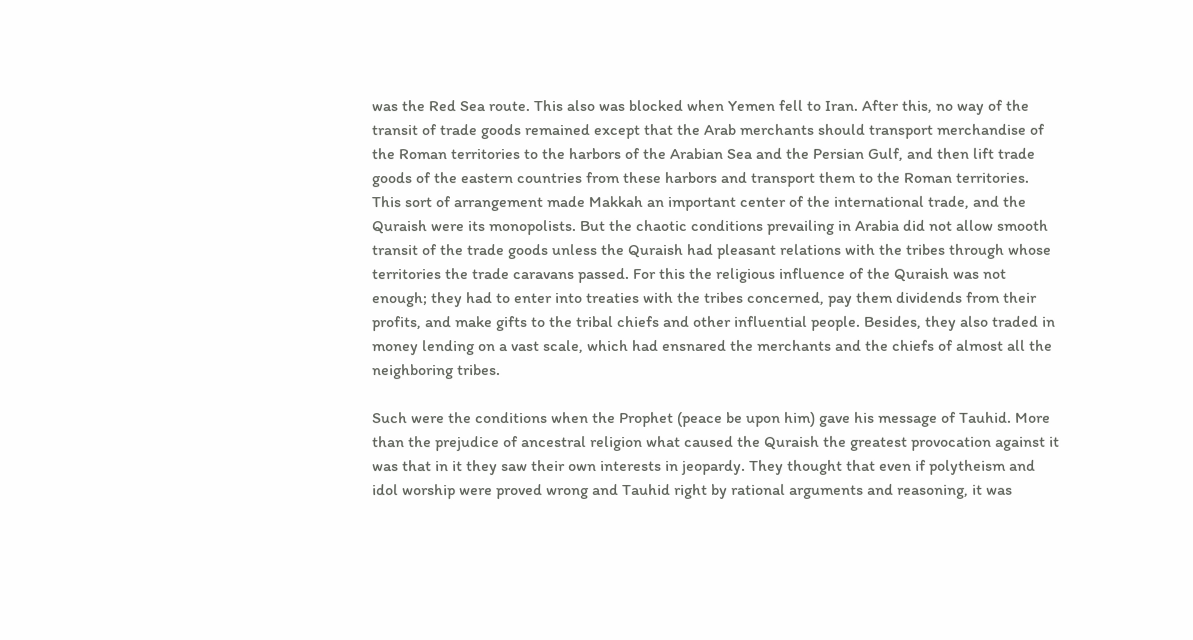was the Red Sea route. This also was blocked when Yemen fell to Iran. After this, no way of the transit of trade goods remained except that the Arab merchants should transport merchandise of the Roman territories to the harbors of the Arabian Sea and the Persian Gulf, and then lift trade goods of the eastern countries from these harbors and transport them to the Roman territories. This sort of arrangement made Makkah an important center of the international trade, and the Quraish were its monopolists. But the chaotic conditions prevailing in Arabia did not allow smooth transit of the trade goods unless the Quraish had pleasant relations with the tribes through whose territories the trade caravans passed. For this the religious influence of the Quraish was not enough; they had to enter into treaties with the tribes concerned, pay them dividends from their profits, and make gifts to the tribal chiefs and other influential people. Besides, they also traded in money lending on a vast scale, which had ensnared the merchants and the chiefs of almost all the neighboring tribes.

Such were the conditions when the Prophet (peace be upon him) gave his message of Tauhid. More than the prejudice of ancestral religion what caused the Quraish the greatest provocation against it was that in it they saw their own interests in jeopardy. They thought that even if polytheism and idol worship were proved wrong and Tauhid right by rational arguments and reasoning, it was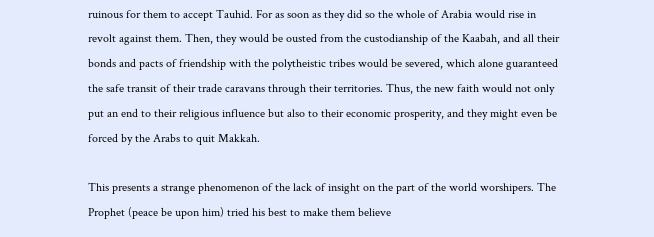ruinous for them to accept Tauhid. For as soon as they did so the whole of Arabia would rise in revolt against them. Then, they would be ousted from the custodianship of the Kaabah, and all their bonds and pacts of friendship with the polytheistic tribes would be severed, which alone guaranteed the safe transit of their trade caravans through their territories. Thus, the new faith would not only put an end to their religious influence but also to their economic prosperity, and they might even be forced by the Arabs to quit Makkah.

This presents a strange phenomenon of the lack of insight on the part of the world worshipers. The Prophet (peace be upon him) tried his best to make them believe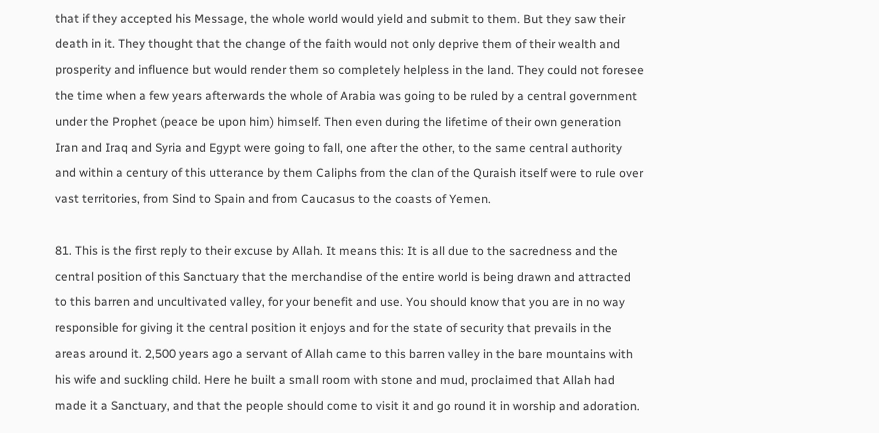that if they accepted his Message, the whole world would yield and submit to them. But they saw their death in it. They thought that the change of the faith would not only deprive them of their wealth and prosperity and influence but would render them so completely helpless in the land. They could not foresee the time when a few years afterwards the whole of Arabia was going to be ruled by a central government under the Prophet (peace be upon him) himself. Then even during the lifetime of their own generation Iran and Iraq and Syria and Egypt were going to fall, one after the other, to the same central authority and within a century of this utterance by them Caliphs from the clan of the Quraish itself were to rule over vast territories, from Sind to Spain and from Caucasus to the coasts of Yemen.

81. This is the first reply to their excuse by Allah. It means this: It is all due to the sacredness and the central position of this Sanctuary that the merchandise of the entire world is being drawn and attracted to this barren and uncultivated valley, for your benefit and use. You should know that you are in no way responsible for giving it the central position it enjoys and for the state of security that prevails in the areas around it. 2,500 years ago a servant of Allah came to this barren valley in the bare mountains with his wife and suckling child. Here he built a small room with stone and mud, proclaimed that Allah had made it a Sanctuary, and that the people should come to visit it and go round it in worship and adoration.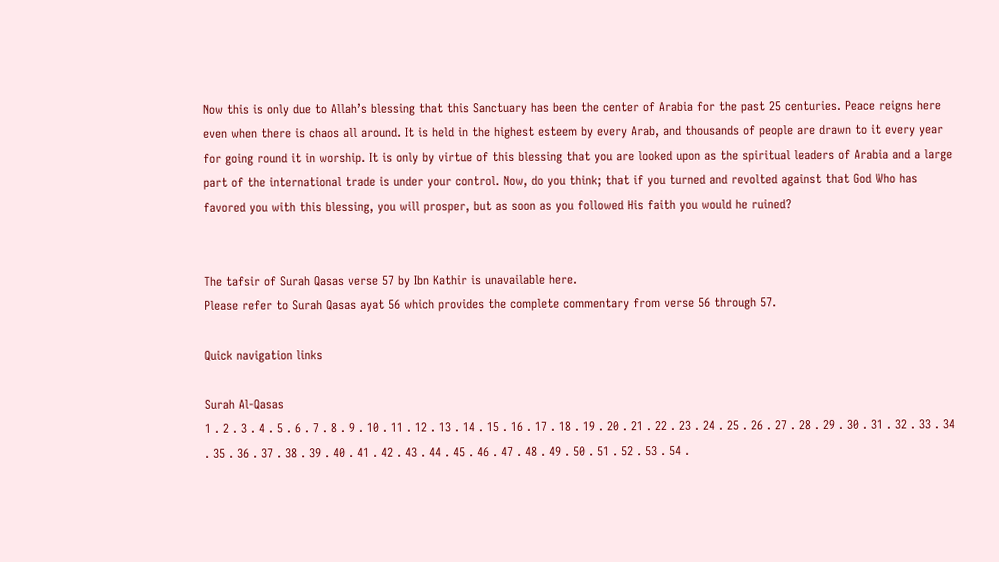Now this is only due to Allah’s blessing that this Sanctuary has been the center of Arabia for the past 25 centuries. Peace reigns here even when there is chaos all around. It is held in the highest esteem by every Arab, and thousands of people are drawn to it every year for going round it in worship. It is only by virtue of this blessing that you are looked upon as the spiritual leaders of Arabia and a large part of the international trade is under your control. Now, do you think; that if you turned and revolted against that God Who has favored you with this blessing, you will prosper, but as soon as you followed His faith you would he ruined?


The tafsir of Surah Qasas verse 57 by Ibn Kathir is unavailable here.
Please refer to Surah Qasas ayat 56 which provides the complete commentary from verse 56 through 57.

Quick navigation links

Surah Al-Qasas
1 . 2 . 3 . 4 . 5 . 6 . 7 . 8 . 9 . 10 . 11 . 12 . 13 . 14 . 15 . 16 . 17 . 18 . 19 . 20 . 21 . 22 . 23 . 24 . 25 . 26 . 27 . 28 . 29 . 30 . 31 . 32 . 33 . 34 . 35 . 36 . 37 . 38 . 39 . 40 . 41 . 42 . 43 . 44 . 45 . 46 . 47 . 48 . 49 . 50 . 51 . 52 . 53 . 54 .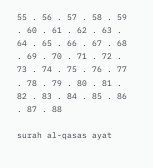55 . 56 . 57 . 58 . 59 . 60 . 61 . 62 . 63 . 64 . 65 . 66 . 67 . 68 . 69 . 70 . 71 . 72 . 73 . 74 . 75 . 76 . 77 . 78 . 79 . 80 . 81 . 82 . 83 . 84 . 85 . 86 . 87 . 88

surah al-qasas ayat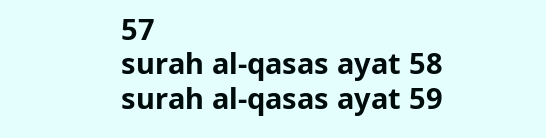57
surah al-qasas ayat 58
surah al-qasas ayat 59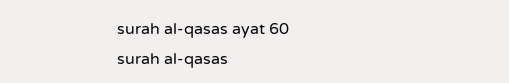surah al-qasas ayat 60
surah al-qasas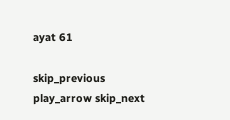ayat 61

skip_previous play_arrow skip_next